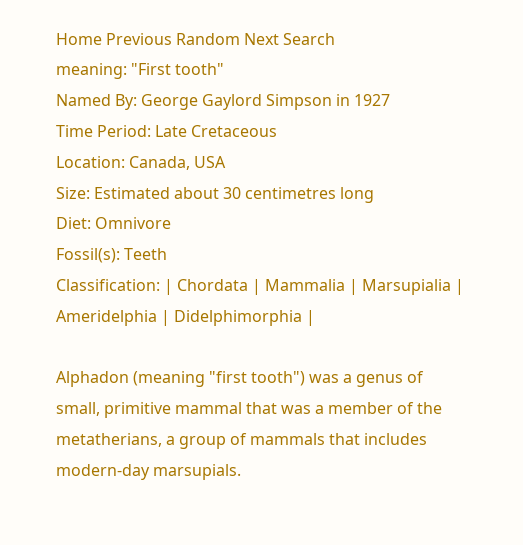Home Previous Random Next Search
meaning: "First tooth"
Named By: George Gaylord Simpson in 1927
Time Period: Late Cretaceous
Location: Canada, USA
Size: Estimated about 30 centimetres long
Diet: Omnivore
Fossil(s): Teeth
Classification: | Chordata | Mammalia | Marsupialia | Ameridelphia | Didelphimorphia |

Alphadon (meaning "first tooth") was a genus of small, primitive mammal that was a member of the metatherians, a group of mammals that includes modern-day marsupials.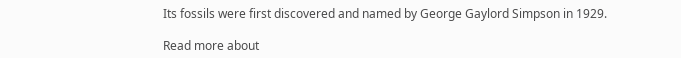Its fossils were first discovered and named by George Gaylord Simpson in 1929.

Read more about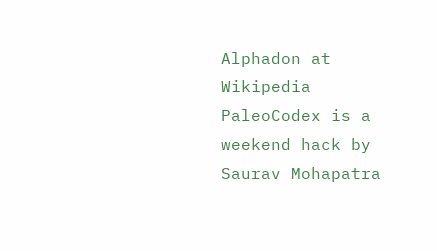Alphadon at Wikipedia
PaleoCodex is a weekend hack by Saurav Mohapatra